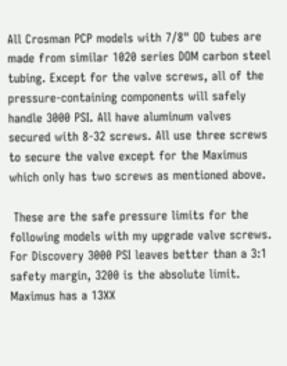All Crosman PCP models with 7/8" OD tubes are made from similar 1020 series DOM carbon steel tubing. Except for the valve screws, all of the pressure-containing components will safely handle 3000 PSI. All have aluminum valves secured with 8-32 screws. All use three screws to secure the valve except for the Maximus which only has two screws as mentioned above.

 These are the safe pressure limits for the following models with my upgrade valve screws. For Discovery 3000 PSI leaves better than a 3:1 safety margin, 3200 is the absolute limit. Maximus has a 13XX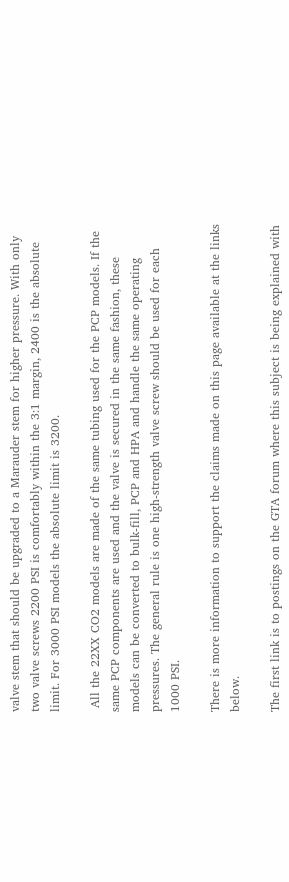valve stem that should be upgraded to a Marauder stem for higher pressure. With only two valve screws 2200 PSI is comfortably within the 3:1 margin, 2400 is the absolute limit. For 3000 PSI models the absolute limit is 3200.

 All the 22XX CO2 models are made of the same tubing used for the PCP models. If the same PCP components are used and the valve is secured in the same fashion, these models can be converted to bulk-fill, PCP and HPA and handle the same operating pressures. The general rule is one high-strength valve screw should be used for each 1000 PSI.

There is more information to support the claims made on this page available at the links below.

The first link is to postings on the GTA forum where this subject is being explained with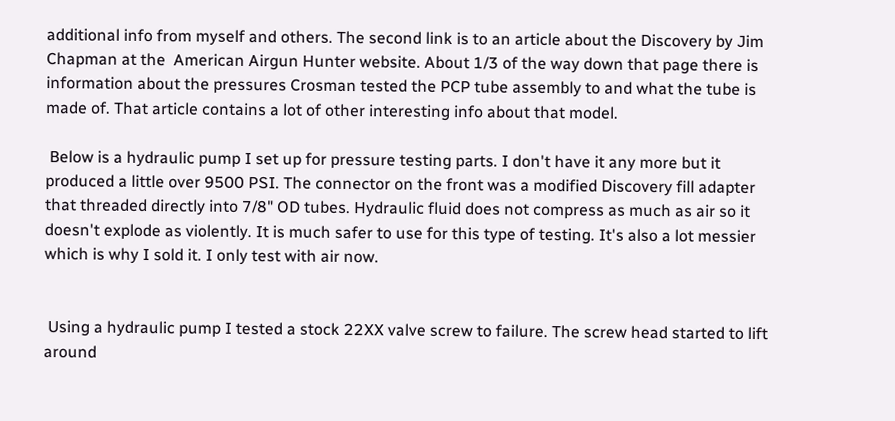additional info from myself and others. The second link is to an article about the Discovery by Jim Chapman at the  American Airgun Hunter website. About 1/3 of the way down that page there is information about the pressures Crosman tested the PCP tube assembly to and what the tube is made of. That article contains a lot of other interesting info about that model.

 Below is a hydraulic pump I set up for pressure testing parts. I don't have it any more but it produced a little over 9500 PSI. The connector on the front was a modified Discovery fill adapter that threaded directly into 7/8" OD tubes. Hydraulic fluid does not compress as much as air so it doesn't explode as violently. It is much safer to use for this type of testing. It's also a lot messier which is why I sold it. I only test with air now.


 Using a hydraulic pump I tested a stock 22XX valve screw to failure. The screw head started to lift around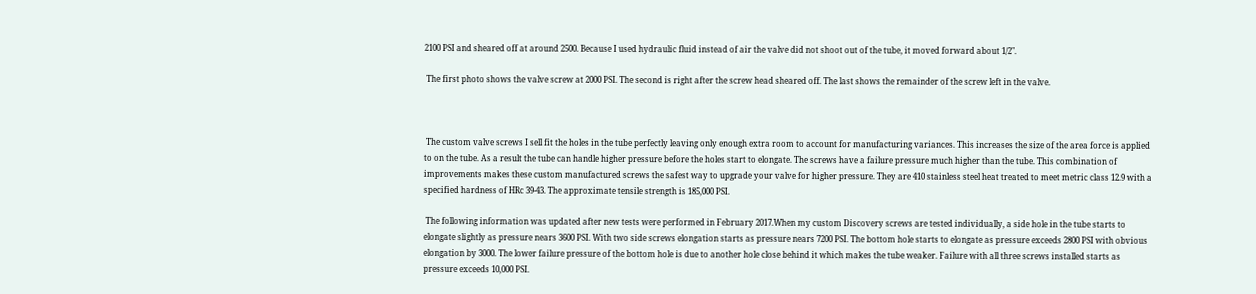2100 PSI and sheared off at around 2500. Because I used hydraulic fluid instead of air the valve did not shoot out of the tube, it moved forward about 1/2".

 The first photo shows the valve screw at 2000 PSI. The second is right after the screw head sheared off. The last shows the remainder of the screw left in the valve.



 The custom valve screws I sell fit the holes in the tube perfectly leaving only enough extra room to account for manufacturing variances. This increases the size of the area force is applied to on the tube. As a result the tube can handle higher pressure before the holes start to elongate. The screws have a failure pressure much higher than the tube. This combination of improvements makes these custom manufactured screws the safest way to upgrade your valve for higher pressure. They are 410 stainless steel heat treated to meet metric class 12.9 with a specified hardness of HRc 39-43. The approximate tensile strength is 185,000 PSI.

 The following information was updated after new tests were performed in February 2017.When my custom Discovery screws are tested individually, a side hole in the tube starts to elongate slightly as pressure nears 3600 PSI. With two side screws elongation starts as pressure nears 7200 PSI. The bottom hole starts to elongate as pressure exceeds 2800 PSI with obvious elongation by 3000. The lower failure pressure of the bottom hole is due to another hole close behind it which makes the tube weaker. Failure with all three screws installed starts as pressure exceeds 10,000 PSI.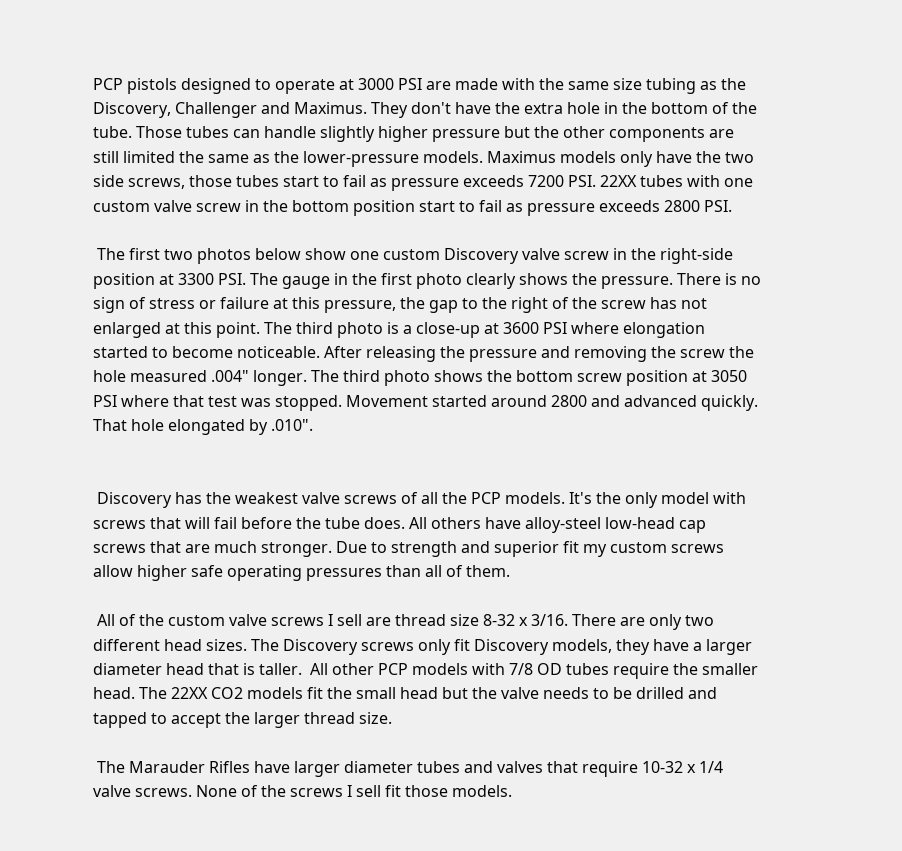PCP pistols designed to operate at 3000 PSI are made with the same size tubing as the Discovery, Challenger and Maximus. They don't have the extra hole in the bottom of the tube. Those tubes can handle slightly higher pressure but the other components are still limited the same as the lower-pressure models. Maximus models only have the two side screws, those tubes start to fail as pressure exceeds 7200 PSI. 22XX tubes with one custom valve screw in the bottom position start to fail as pressure exceeds 2800 PSI.

 The first two photos below show one custom Discovery valve screw in the right-side position at 3300 PSI. The gauge in the first photo clearly shows the pressure. There is no sign of stress or failure at this pressure, the gap to the right of the screw has not enlarged at this point. The third photo is a close-up at 3600 PSI where elongation started to become noticeable. After releasing the pressure and removing the screw the hole measured .004" longer. The third photo shows the bottom screw position at 3050 PSI where that test was stopped. Movement started around 2800 and advanced quickly. That hole elongated by .010".


 Discovery has the weakest valve screws of all the PCP models. It's the only model with screws that will fail before the tube does. All others have alloy-steel low-head cap screws that are much stronger. Due to strength and superior fit my custom screws allow higher safe operating pressures than all of them.

 All of the custom valve screws I sell are thread size 8-32 x 3/16. There are only two different head sizes. The Discovery screws only fit Discovery models, they have a larger diameter head that is taller.  All other PCP models with 7/8 OD tubes require the smaller head. The 22XX CO2 models fit the small head but the valve needs to be drilled and tapped to accept the larger thread size.

 The Marauder Rifles have larger diameter tubes and valves that require 10-32 x 1/4 valve screws. None of the screws I sell fit those models.